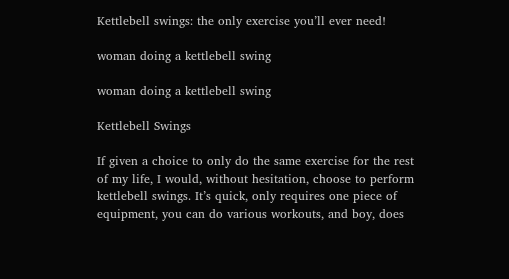Kettlebell swings: the only exercise you’ll ever need!

woman doing a kettlebell swing

woman doing a kettlebell swing

Kettlebell Swings

If given a choice to only do the same exercise for the rest of my life, I would, without hesitation, choose to perform kettlebell swings. It’s quick, only requires one piece of equipment, you can do various workouts, and boy, does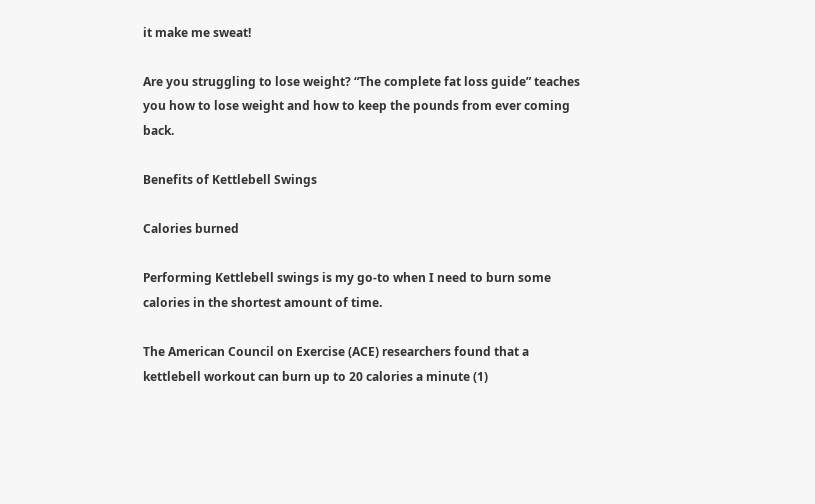it make me sweat!

Are you struggling to lose weight? “The complete fat loss guide” teaches you how to lose weight and how to keep the pounds from ever coming back.

Benefits of Kettlebell Swings

Calories burned

Performing Kettlebell swings is my go-to when I need to burn some calories in the shortest amount of time.

The American Council on Exercise (ACE) researchers found that a kettlebell workout can burn up to 20 calories a minute (1)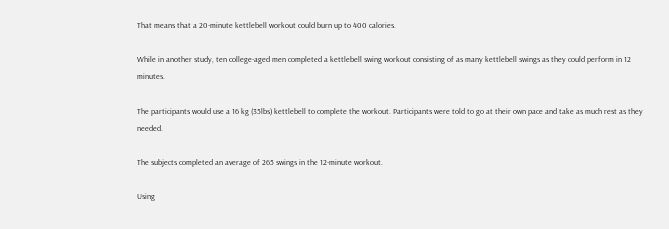That means that a 20-minute kettlebell workout could burn up to 400 calories.

While in another study, ten college-aged men completed a kettlebell swing workout consisting of as many kettlebell swings as they could perform in 12 minutes.

The participants would use a 16 kg (35lbs) kettlebell to complete the workout. Participants were told to go at their own pace and take as much rest as they needed.

The subjects completed an average of 265 swings in the 12-minute workout.

Using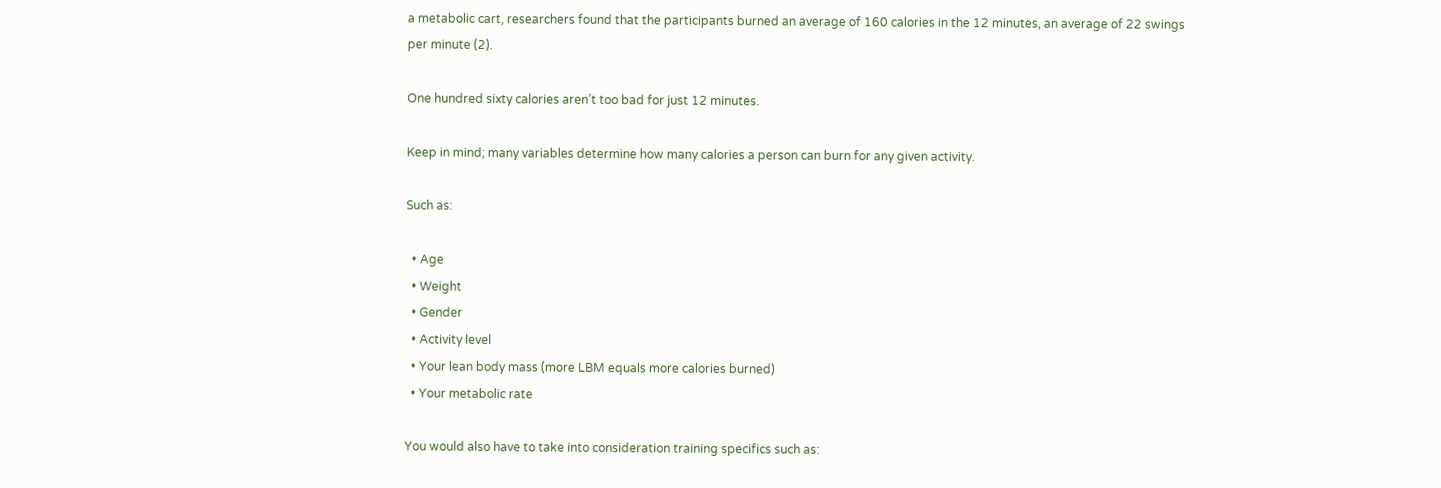a metabolic cart, researchers found that the participants burned an average of 160 calories in the 12 minutes, an average of 22 swings per minute (2).

One hundred sixty calories aren’t too bad for just 12 minutes.

Keep in mind; many variables determine how many calories a person can burn for any given activity.

Such as:

  • Age
  • Weight
  • Gender
  • Activity level
  • Your lean body mass (more LBM equals more calories burned)
  • Your metabolic rate

You would also have to take into consideration training specifics such as: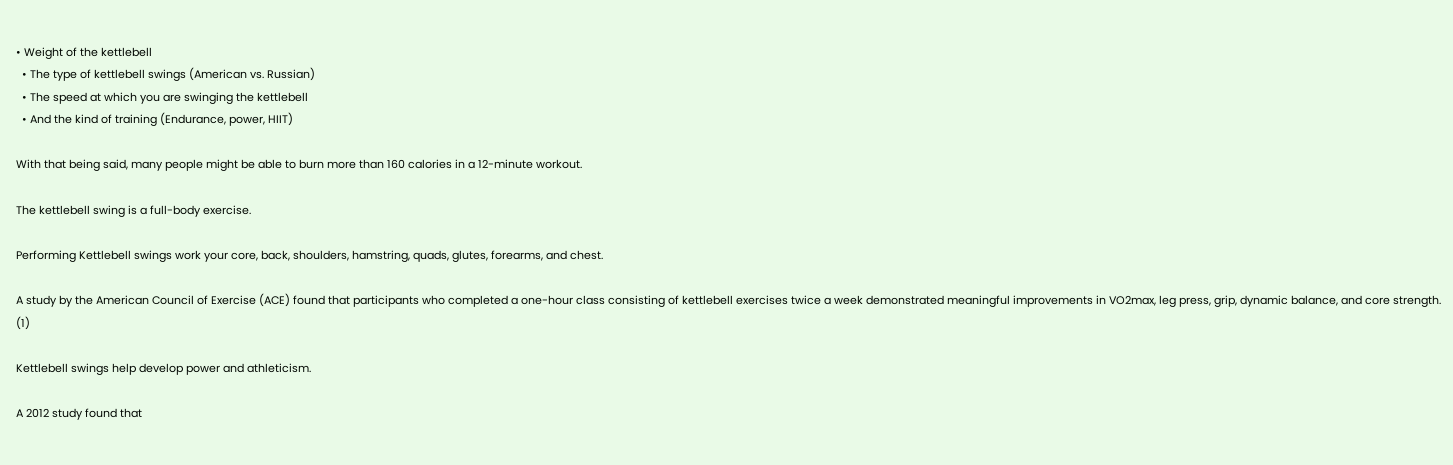• Weight of the kettlebell
  • The type of kettlebell swings (American vs. Russian)
  • The speed at which you are swinging the kettlebell
  • And the kind of training (Endurance, power, HIIT)

With that being said, many people might be able to burn more than 160 calories in a 12-minute workout.

The kettlebell swing is a full-body exercise.

Performing Kettlebell swings work your core, back, shoulders, hamstring, quads, glutes, forearms, and chest.

A study by the American Council of Exercise (ACE) found that participants who completed a one-hour class consisting of kettlebell exercises twice a week demonstrated meaningful improvements in VO2max, leg press, grip, dynamic balance, and core strength. (1)

Kettlebell swings help develop power and athleticism.

A 2012 study found that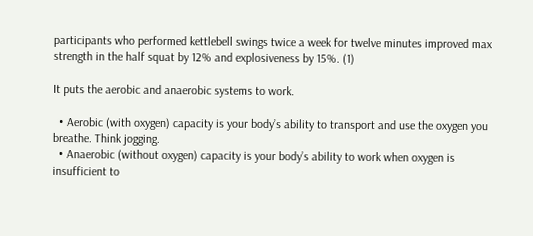participants who performed kettlebell swings twice a week for twelve minutes improved max strength in the half squat by 12% and explosiveness by 15%. (1)

It puts the aerobic and anaerobic systems to work.

  • Aerobic (with oxygen) capacity is your body’s ability to transport and use the oxygen you breathe. Think jogging.
  • Anaerobic (without oxygen) capacity is your body’s ability to work when oxygen is insufficient to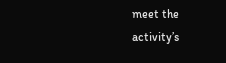meet the activity’s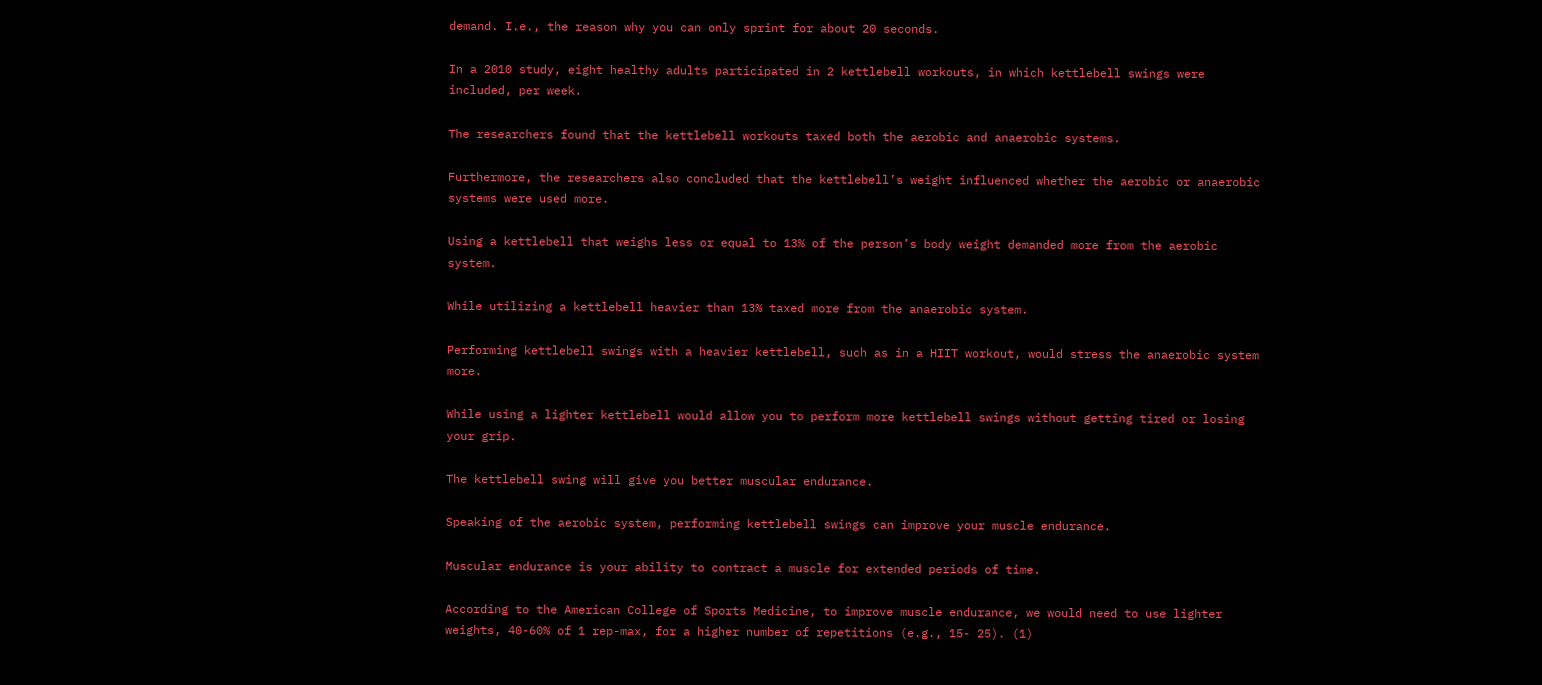demand. I.e., the reason why you can only sprint for about 20 seconds.

In a 2010 study, eight healthy adults participated in 2 kettlebell workouts, in which kettlebell swings were included, per week.

The researchers found that the kettlebell workouts taxed both the aerobic and anaerobic systems.

Furthermore, the researchers also concluded that the kettlebell’s weight influenced whether the aerobic or anaerobic systems were used more.

Using a kettlebell that weighs less or equal to 13% of the person’s body weight demanded more from the aerobic system.

While utilizing a kettlebell heavier than 13% taxed more from the anaerobic system.

Performing kettlebell swings with a heavier kettlebell, such as in a HIIT workout, would stress the anaerobic system more.

While using a lighter kettlebell would allow you to perform more kettlebell swings without getting tired or losing your grip.

The kettlebell swing will give you better muscular endurance.

Speaking of the aerobic system, performing kettlebell swings can improve your muscle endurance.

Muscular endurance is your ability to contract a muscle for extended periods of time.

According to the American College of Sports Medicine, to improve muscle endurance, we would need to use lighter weights, 40-60% of 1 rep-max, for a higher number of repetitions (e.g., 15- 25). (1)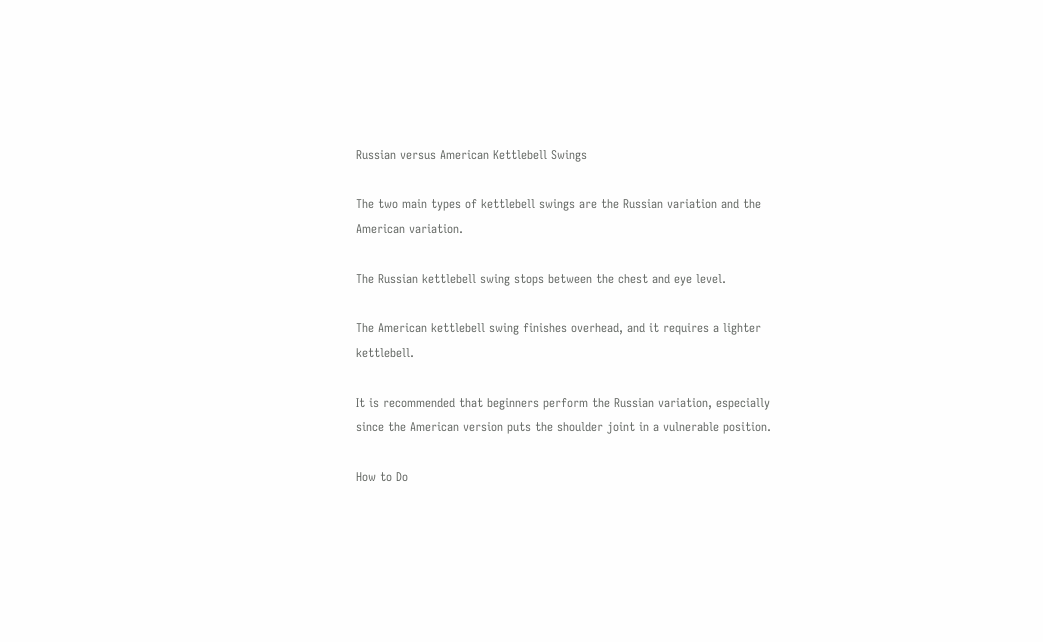Russian versus American Kettlebell Swings

The two main types of kettlebell swings are the Russian variation and the American variation.

The Russian kettlebell swing stops between the chest and eye level.

The American kettlebell swing finishes overhead, and it requires a lighter kettlebell.

It is recommended that beginners perform the Russian variation, especially since the American version puts the shoulder joint in a vulnerable position.

How to Do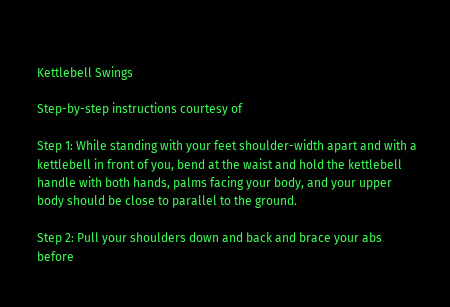Kettlebell Swings

Step-by-step instructions courtesy of

Step 1: While standing with your feet shoulder-width apart and with a kettlebell in front of you, bend at the waist and hold the kettlebell handle with both hands, palms facing your body, and your upper body should be close to parallel to the ground.

Step 2: Pull your shoulders down and back and brace your abs before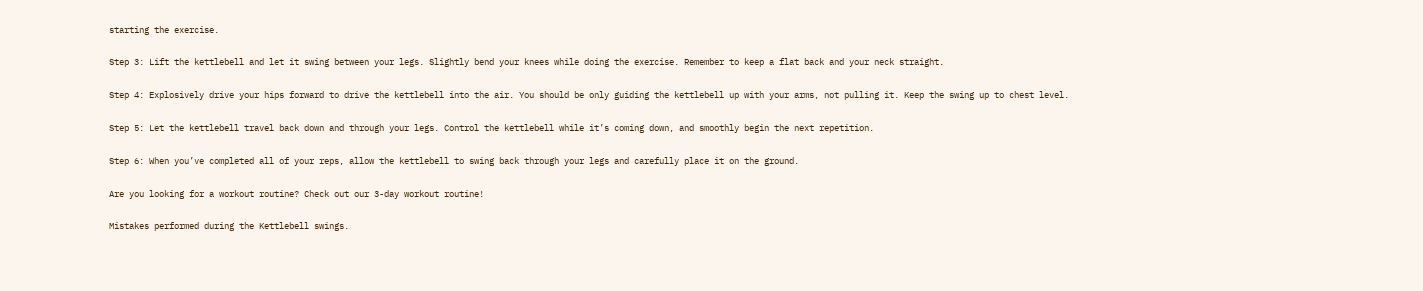starting the exercise.

Step 3: Lift the kettlebell and let it swing between your legs. Slightly bend your knees while doing the exercise. Remember to keep a flat back and your neck straight.

Step 4: Explosively drive your hips forward to drive the kettlebell into the air. You should be only guiding the kettlebell up with your arms, not pulling it. Keep the swing up to chest level.

Step 5: Let the kettlebell travel back down and through your legs. Control the kettlebell while it’s coming down, and smoothly begin the next repetition.

Step 6: When you’ve completed all of your reps, allow the kettlebell to swing back through your legs and carefully place it on the ground.

Are you looking for a workout routine? Check out our 3-day workout routine!

Mistakes performed during the Kettlebell swings.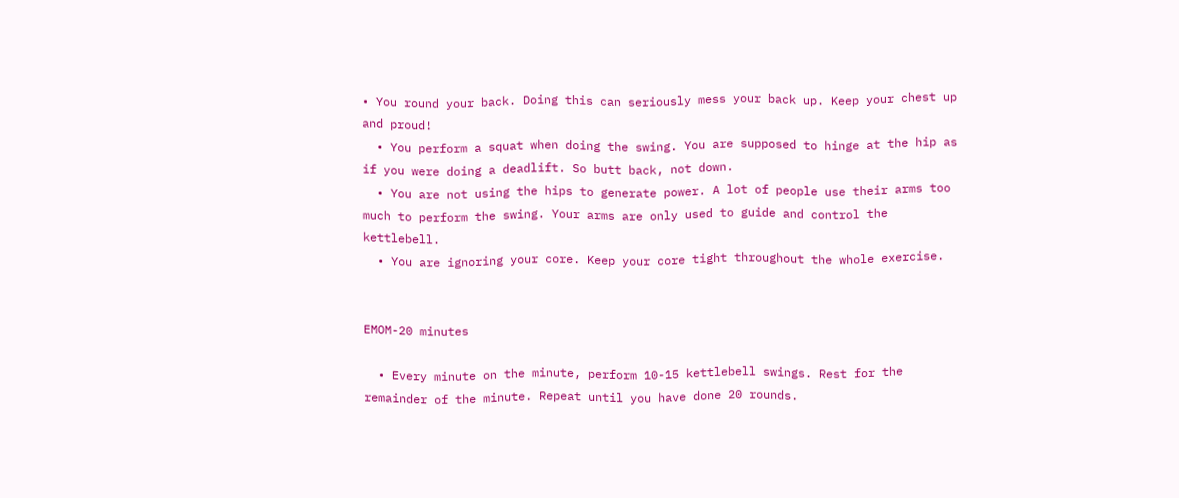• You round your back. Doing this can seriously mess your back up. Keep your chest up and proud!
  • You perform a squat when doing the swing. You are supposed to hinge at the hip as if you were doing a deadlift. So butt back, not down.
  • You are not using the hips to generate power. A lot of people use their arms too much to perform the swing. Your arms are only used to guide and control the kettlebell.
  • You are ignoring your core. Keep your core tight throughout the whole exercise.


EMOM-20 minutes

  • Every minute on the minute, perform 10-15 kettlebell swings. Rest for the remainder of the minute. Repeat until you have done 20 rounds.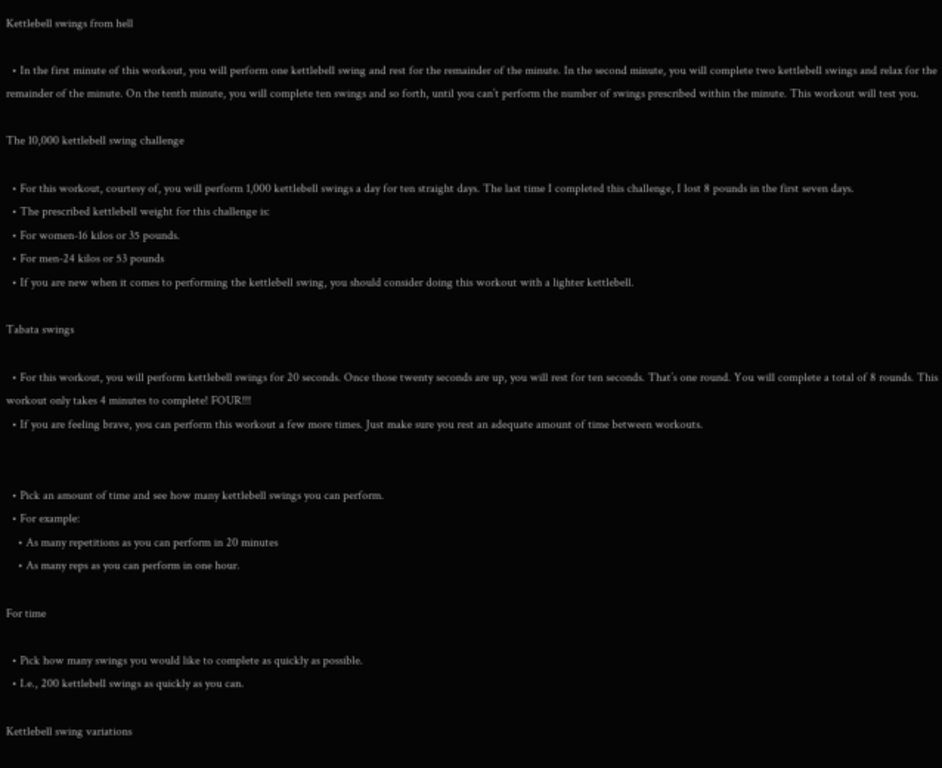Kettlebell swings from hell

  • In the first minute of this workout, you will perform one kettlebell swing and rest for the remainder of the minute. In the second minute, you will complete two kettlebell swings and relax for the remainder of the minute. On the tenth minute, you will complete ten swings and so forth, until you can’t perform the number of swings prescribed within the minute. This workout will test you.

The 10,000 kettlebell swing challenge

  • For this workout, courtesy of, you will perform 1,000 kettlebell swings a day for ten straight days. The last time I completed this challenge, I lost 8 pounds in the first seven days.
  • The prescribed kettlebell weight for this challenge is:
  • For women-16 kilos or 35 pounds.
  • For men-24 kilos or 53 pounds
  • If you are new when it comes to performing the kettlebell swing, you should consider doing this workout with a lighter kettlebell.

Tabata swings

  • For this workout, you will perform kettlebell swings for 20 seconds. Once those twenty seconds are up, you will rest for ten seconds. That’s one round. You will complete a total of 8 rounds. This workout only takes 4 minutes to complete! FOUR!!!
  • If you are feeling brave, you can perform this workout a few more times. Just make sure you rest an adequate amount of time between workouts.


  • Pick an amount of time and see how many kettlebell swings you can perform.
  • For example:
    • As many repetitions as you can perform in 20 minutes
    • As many reps as you can perform in one hour.

For time

  • Pick how many swings you would like to complete as quickly as possible.
  • I.e., 200 kettlebell swings as quickly as you can.

Kettlebell swing variations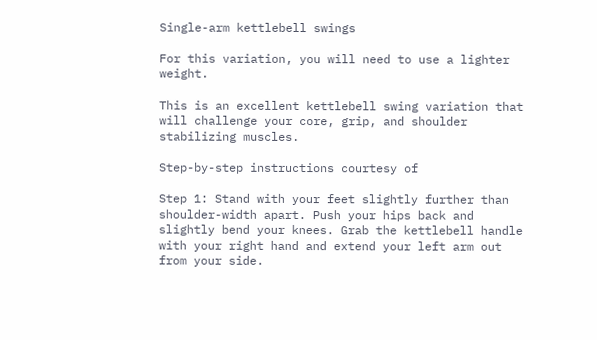Single-arm kettlebell swings

For this variation, you will need to use a lighter weight.

This is an excellent kettlebell swing variation that will challenge your core, grip, and shoulder stabilizing muscles.

Step-by-step instructions courtesy of

Step 1: Stand with your feet slightly further than shoulder-width apart. Push your hips back and slightly bend your knees. Grab the kettlebell handle with your right hand and extend your left arm out from your side.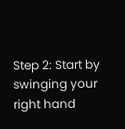Step 2: Start by swinging your right hand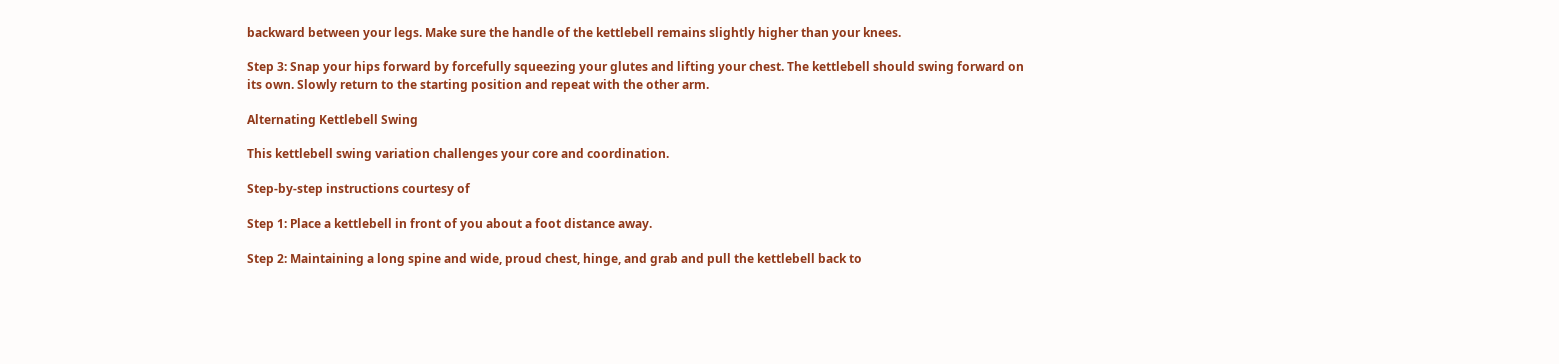backward between your legs. Make sure the handle of the kettlebell remains slightly higher than your knees.

Step 3: Snap your hips forward by forcefully squeezing your glutes and lifting your chest. The kettlebell should swing forward on its own. Slowly return to the starting position and repeat with the other arm.

Alternating Kettlebell Swing

This kettlebell swing variation challenges your core and coordination.

Step-by-step instructions courtesy of

Step 1: Place a kettlebell in front of you about a foot distance away.

Step 2: Maintaining a long spine and wide, proud chest, hinge, and grab and pull the kettlebell back to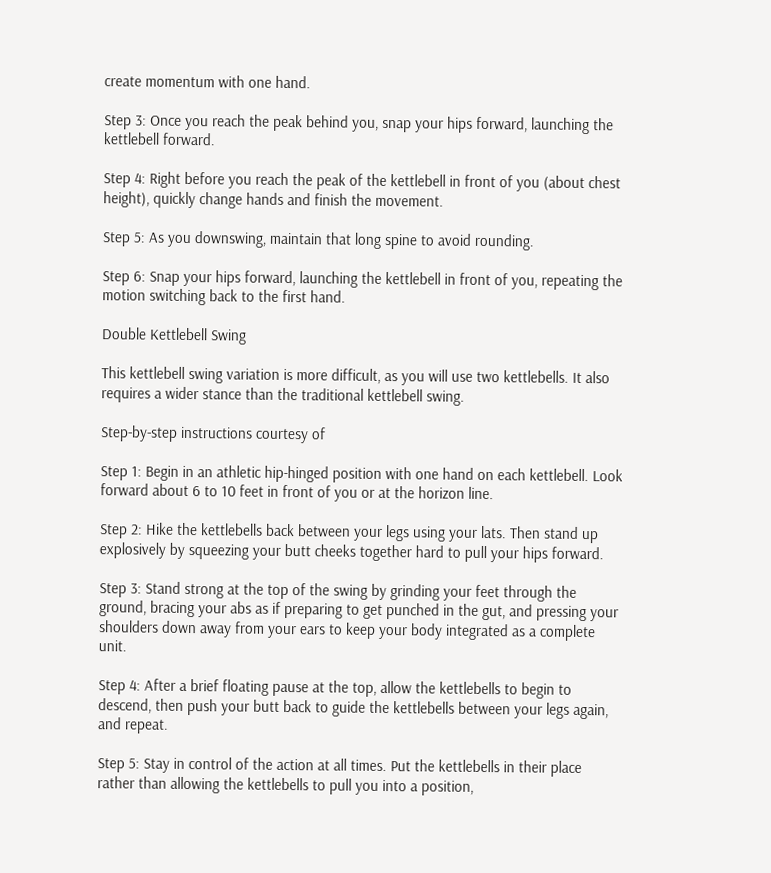create momentum with one hand.

Step 3: Once you reach the peak behind you, snap your hips forward, launching the kettlebell forward.

Step 4: Right before you reach the peak of the kettlebell in front of you (about chest height), quickly change hands and finish the movement.

Step 5: As you downswing, maintain that long spine to avoid rounding.

Step 6: Snap your hips forward, launching the kettlebell in front of you, repeating the motion switching back to the first hand.

Double Kettlebell Swing

This kettlebell swing variation is more difficult, as you will use two kettlebells. It also requires a wider stance than the traditional kettlebell swing.

Step-by-step instructions courtesy of

Step 1: Begin in an athletic hip-hinged position with one hand on each kettlebell. Look forward about 6 to 10 feet in front of you or at the horizon line.

Step 2: Hike the kettlebells back between your legs using your lats. Then stand up explosively by squeezing your butt cheeks together hard to pull your hips forward.

Step 3: Stand strong at the top of the swing by grinding your feet through the ground, bracing your abs as if preparing to get punched in the gut, and pressing your shoulders down away from your ears to keep your body integrated as a complete unit.

Step 4: After a brief floating pause at the top, allow the kettlebells to begin to descend, then push your butt back to guide the kettlebells between your legs again, and repeat.

Step 5: Stay in control of the action at all times. Put the kettlebells in their place rather than allowing the kettlebells to pull you into a position,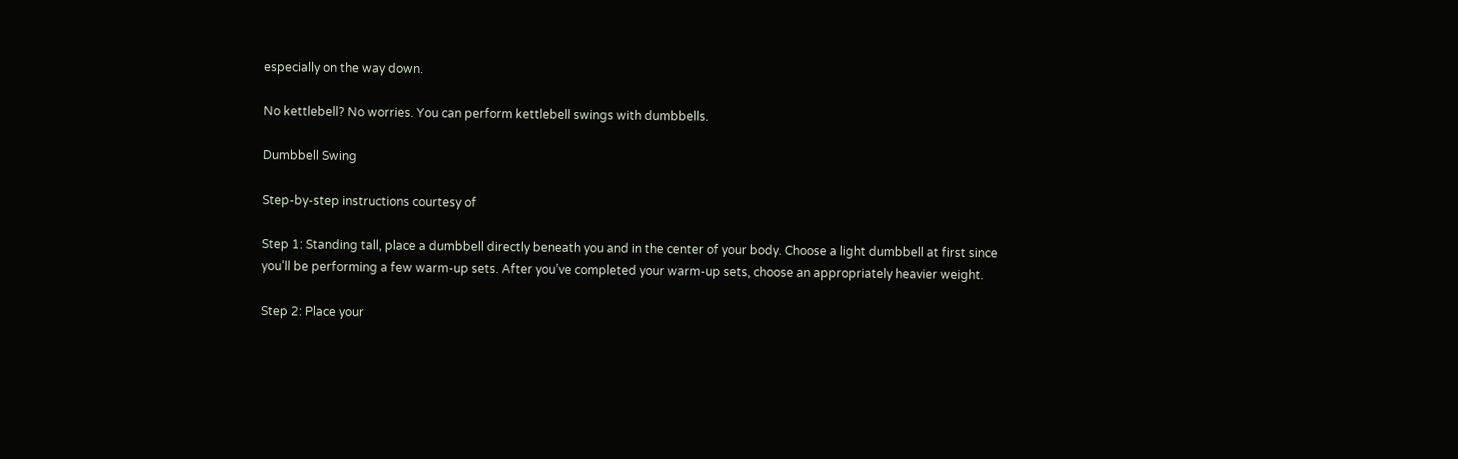especially on the way down.

No kettlebell? No worries. You can perform kettlebell swings with dumbbells.

Dumbbell Swing

Step-by-step instructions courtesy of

Step 1: Standing tall, place a dumbbell directly beneath you and in the center of your body. Choose a light dumbbell at first since you’ll be performing a few warm-up sets. After you’ve completed your warm-up sets, choose an appropriately heavier weight.

Step 2: Place your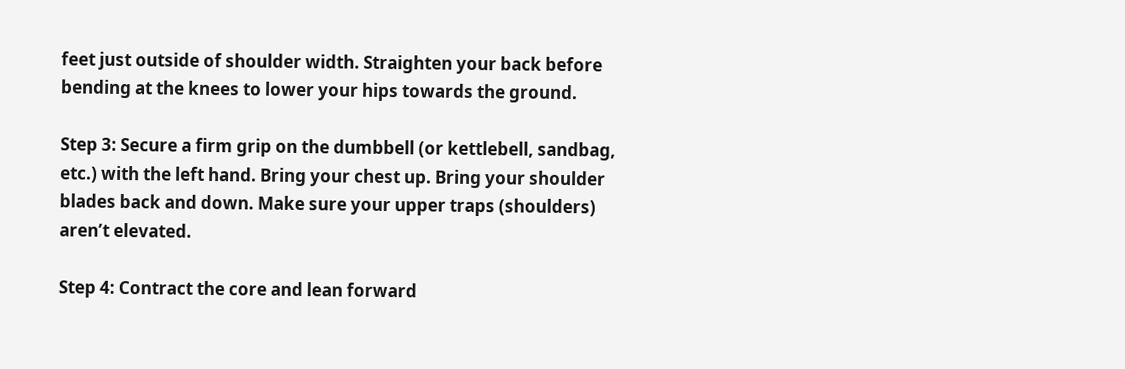feet just outside of shoulder width. Straighten your back before bending at the knees to lower your hips towards the ground.

Step 3: Secure a firm grip on the dumbbell (or kettlebell, sandbag, etc.) with the left hand. Bring your chest up. Bring your shoulder blades back and down. Make sure your upper traps (shoulders) aren’t elevated.

Step 4: Contract the core and lean forward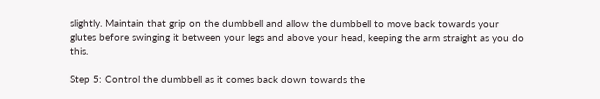slightly. Maintain that grip on the dumbbell and allow the dumbbell to move back towards your glutes before swinging it between your legs and above your head, keeping the arm straight as you do this.

Step 5: Control the dumbbell as it comes back down towards the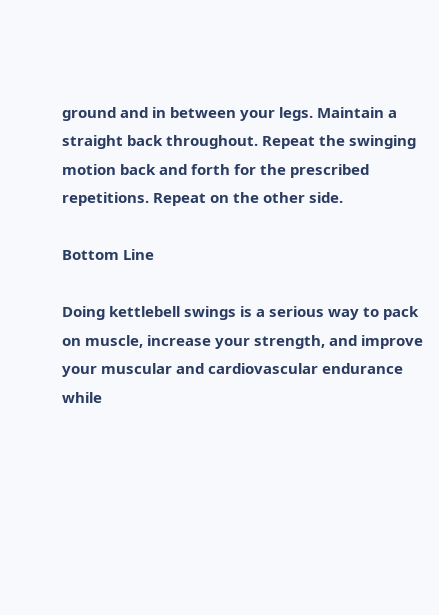ground and in between your legs. Maintain a straight back throughout. Repeat the swinging motion back and forth for the prescribed repetitions. Repeat on the other side.

Bottom Line

Doing kettlebell swings is a serious way to pack on muscle, increase your strength, and improve your muscular and cardiovascular endurance while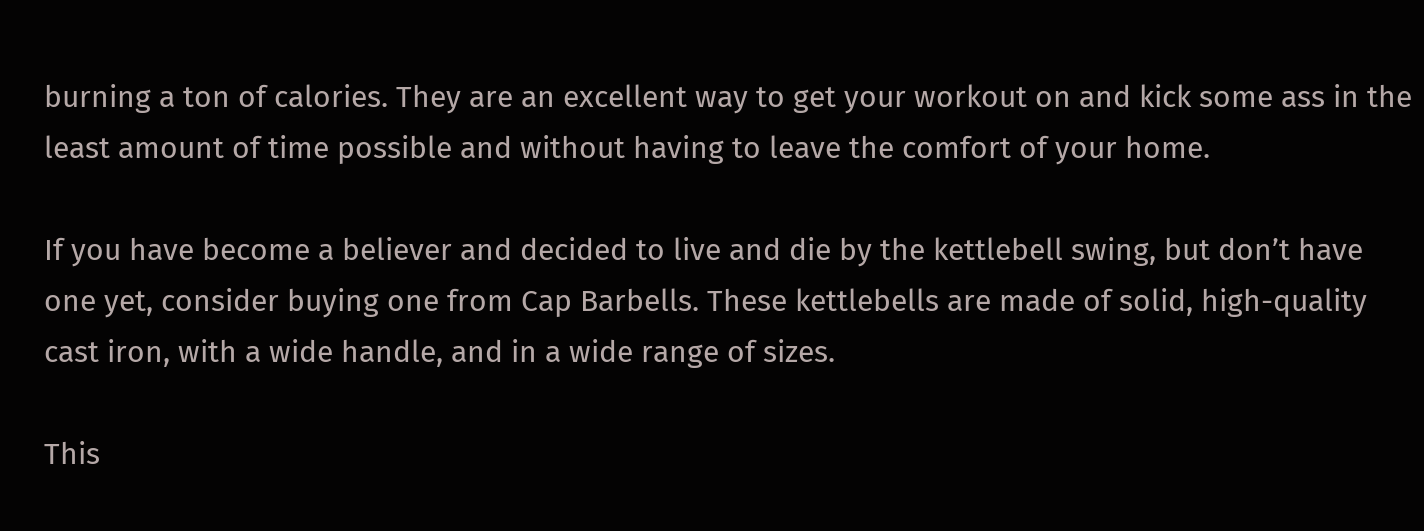burning a ton of calories. They are an excellent way to get your workout on and kick some ass in the least amount of time possible and without having to leave the comfort of your home.

If you have become a believer and decided to live and die by the kettlebell swing, but don’t have one yet, consider buying one from Cap Barbells. These kettlebells are made of solid, high-quality cast iron, with a wide handle, and in a wide range of sizes.

This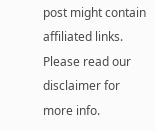post might contain affiliated links. Please read our disclaimer for more info.